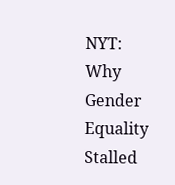NYT: Why Gender Equality Stalled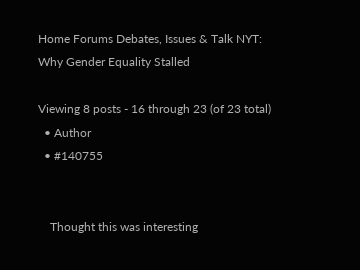Home Forums Debates, Issues & Talk NYT: Why Gender Equality Stalled

Viewing 8 posts - 16 through 23 (of 23 total)
  • Author
  • #140755


    Thought this was interesting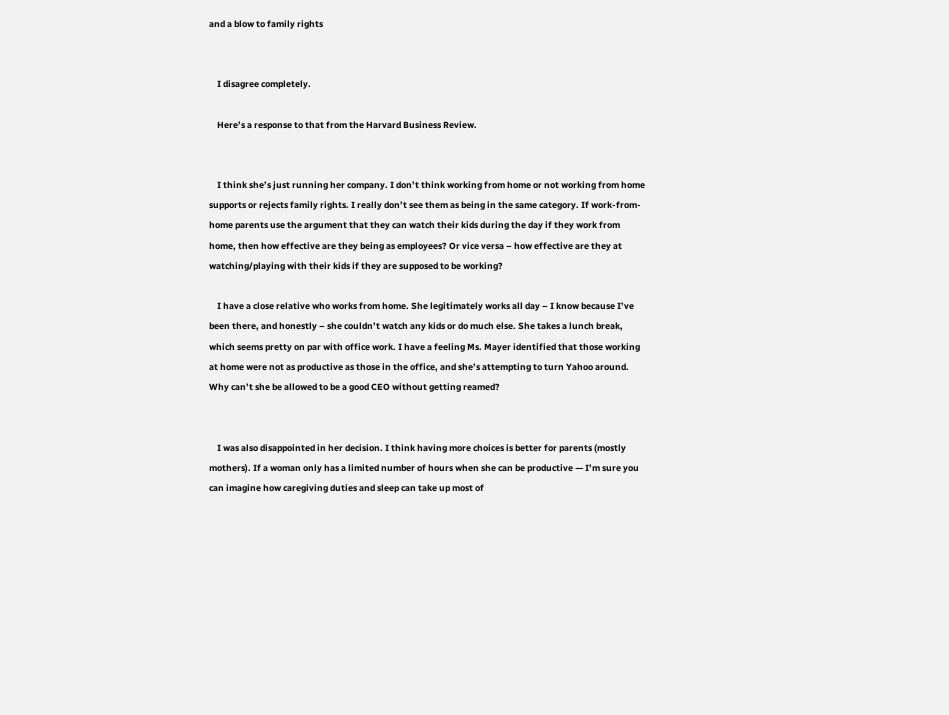and a blow to family rights


    I disagree completely.

    Here’s a response to that from the Harvard Business Review.


    I think she’s just running her company. I don’t think working from home or not working from home supports or rejects family rights. I really don’t see them as being in the same category. If work-from-home parents use the argument that they can watch their kids during the day if they work from home, then how effective are they being as employees? Or vice versa – how effective are they at watching/playing with their kids if they are supposed to be working?

    I have a close relative who works from home. She legitimately works all day – I know because I’ve been there, and honestly – she couldn’t watch any kids or do much else. She takes a lunch break, which seems pretty on par with office work. I have a feeling Ms. Mayer identified that those working at home were not as productive as those in the office, and she’s attempting to turn Yahoo around. Why can’t she be allowed to be a good CEO without getting reamed?


    I was also disappointed in her decision. I think having more choices is better for parents (mostly mothers). If a woman only has a limited number of hours when she can be productive — I’m sure you can imagine how caregiving duties and sleep can take up most of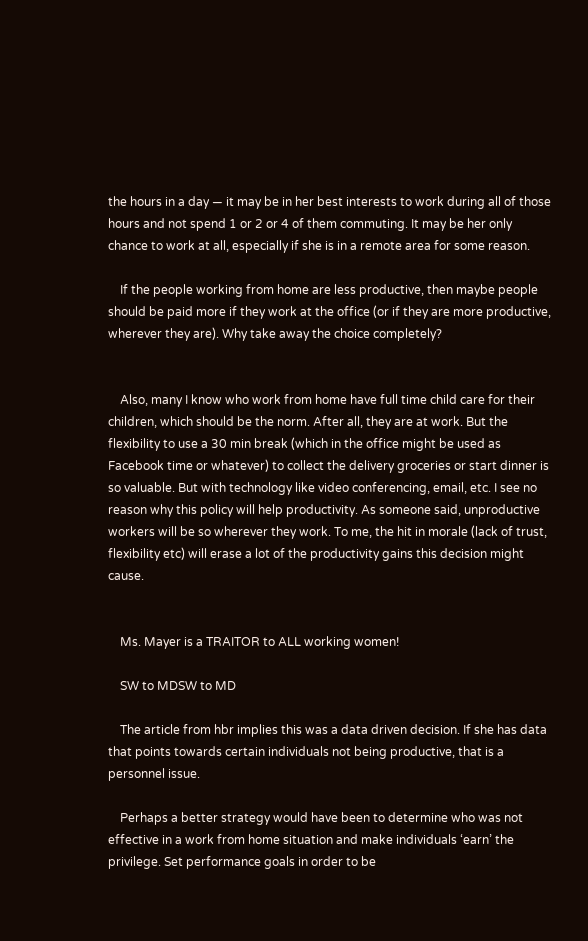the hours in a day — it may be in her best interests to work during all of those hours and not spend 1 or 2 or 4 of them commuting. It may be her only chance to work at all, especially if she is in a remote area for some reason.

    If the people working from home are less productive, then maybe people should be paid more if they work at the office (or if they are more productive, wherever they are). Why take away the choice completely?


    Also, many I know who work from home have full time child care for their children, which should be the norm. After all, they are at work. But the flexibility to use a 30 min break (which in the office might be used as Facebook time or whatever) to collect the delivery groceries or start dinner is so valuable. But with technology like video conferencing, email, etc. I see no reason why this policy will help productivity. As someone said, unproductive workers will be so wherever they work. To me, the hit in morale (lack of trust, flexibility etc) will erase a lot of the productivity gains this decision might cause.


    Ms. Mayer is a TRAITOR to ALL working women!

    SW to MDSW to MD

    The article from hbr implies this was a data driven decision. If she has data that points towards certain individuals not being productive, that is a personnel issue.

    Perhaps a better strategy would have been to determine who was not effective in a work from home situation and make individuals ‘earn’ the privilege. Set performance goals in order to be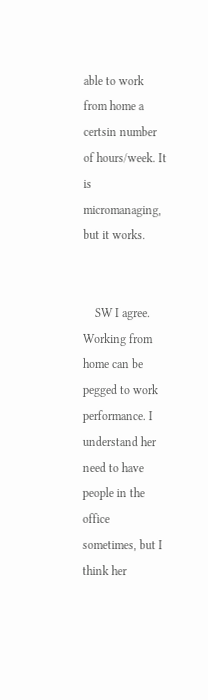able to work from home a certsin number of hours/week. It is micromanaging, but it works.


    SW I agree. Working from home can be pegged to work performance. I understand her need to have people in the office sometimes, but I think her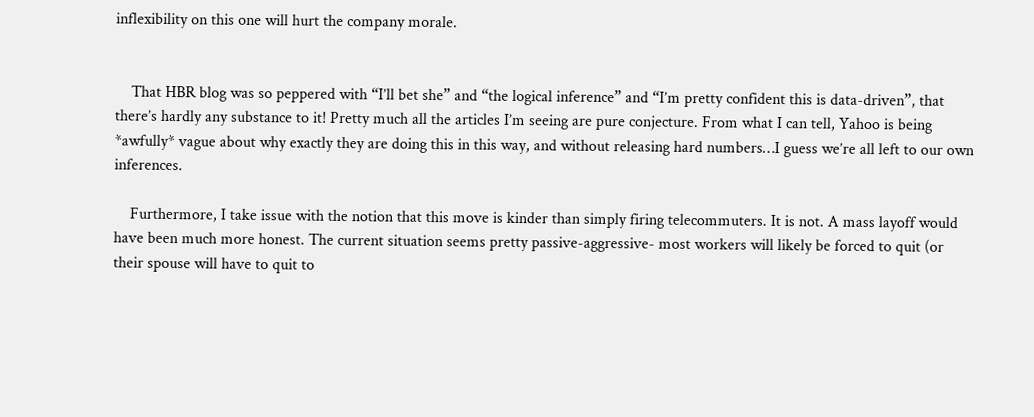inflexibility on this one will hurt the company morale.


    That HBR blog was so peppered with “I’ll bet she” and “the logical inference” and “I’m pretty confident this is data-driven”, that there’s hardly any substance to it! Pretty much all the articles I’m seeing are pure conjecture. From what I can tell, Yahoo is being *awfully* vague about why exactly they are doing this in this way, and without releasing hard numbers…I guess we’re all left to our own inferences.

    Furthermore, I take issue with the notion that this move is kinder than simply firing telecommuters. It is not. A mass layoff would have been much more honest. The current situation seems pretty passive-aggressive- most workers will likely be forced to quit (or their spouse will have to quit to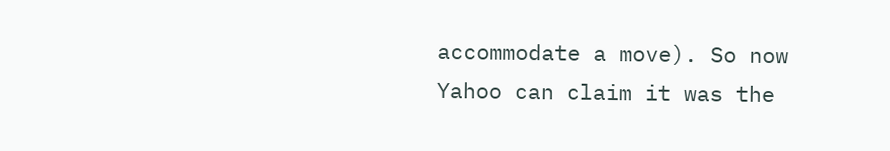accommodate a move). So now Yahoo can claim it was the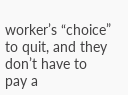worker’s “choice” to quit, and they don’t have to pay a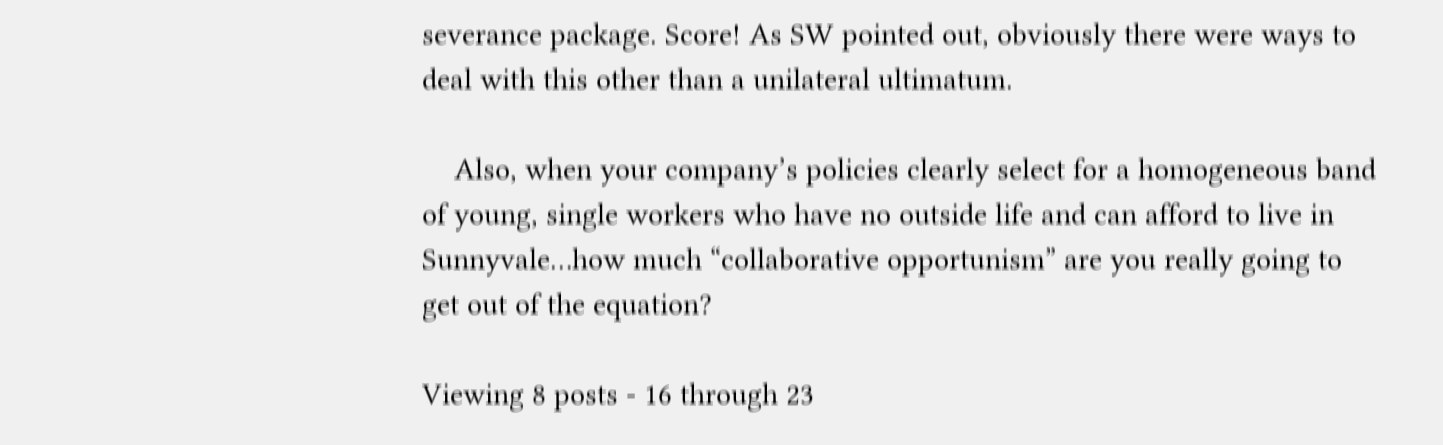severance package. Score! As SW pointed out, obviously there were ways to deal with this other than a unilateral ultimatum.

    Also, when your company’s policies clearly select for a homogeneous band of young, single workers who have no outside life and can afford to live in Sunnyvale…how much “collaborative opportunism” are you really going to get out of the equation?

Viewing 8 posts - 16 through 23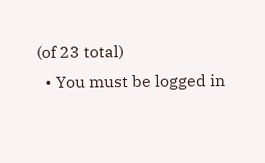(of 23 total)
  • You must be logged in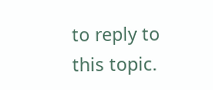to reply to this topic.